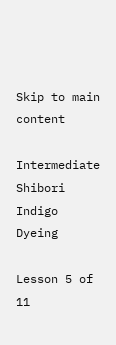Skip to main content

Intermediate Shibori Indigo Dyeing

Lesson 5 of 11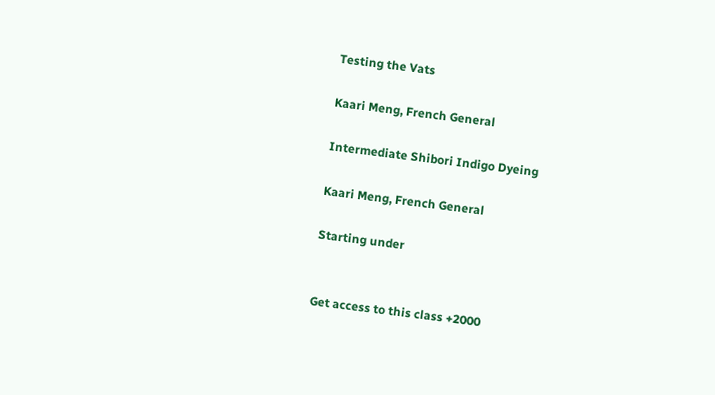Testing the Vats

Kaari Meng, French General

Intermediate Shibori Indigo Dyeing

Kaari Meng, French General

Starting under


Get access to this class +2000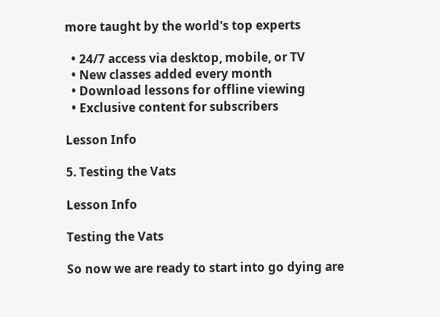more taught by the world's top experts

  • 24/7 access via desktop, mobile, or TV
  • New classes added every month
  • Download lessons for offline viewing
  • Exclusive content for subscribers

Lesson Info

5. Testing the Vats

Lesson Info

Testing the Vats

So now we are ready to start into go dying are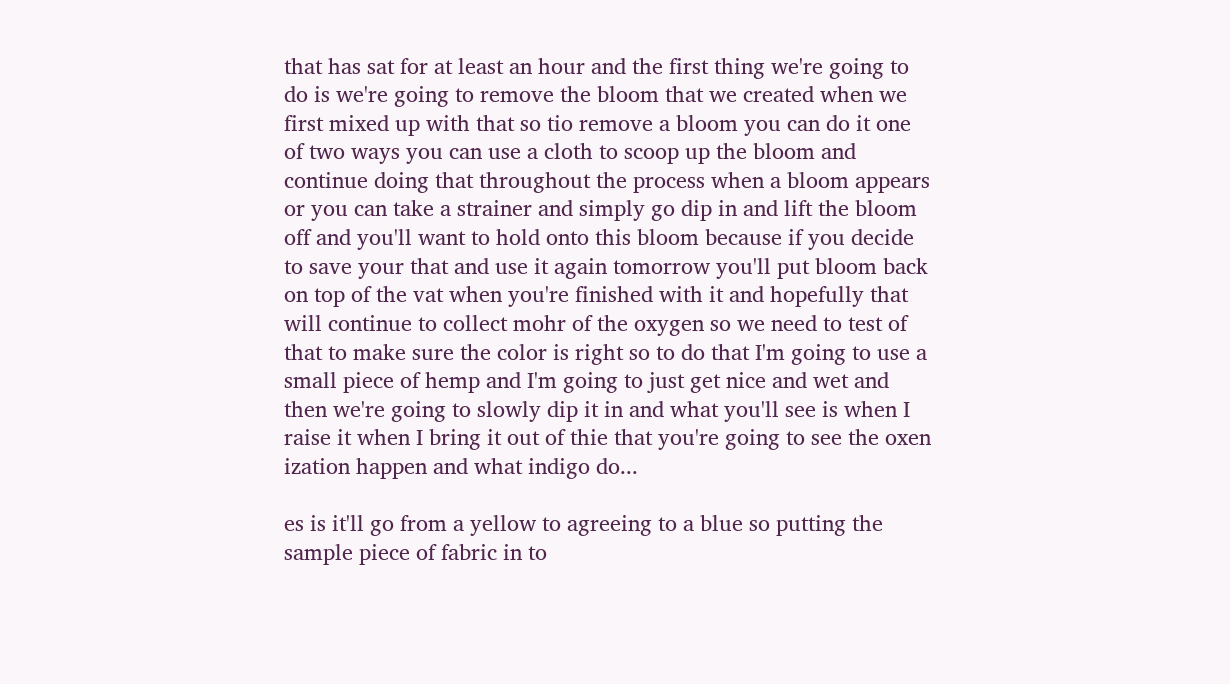that has sat for at least an hour and the first thing we're going to do is we're going to remove the bloom that we created when we first mixed up with that so tio remove a bloom you can do it one of two ways you can use a cloth to scoop up the bloom and continue doing that throughout the process when a bloom appears or you can take a strainer and simply go dip in and lift the bloom off and you'll want to hold onto this bloom because if you decide to save your that and use it again tomorrow you'll put bloom back on top of the vat when you're finished with it and hopefully that will continue to collect mohr of the oxygen so we need to test of that to make sure the color is right so to do that I'm going to use a small piece of hemp and I'm going to just get nice and wet and then we're going to slowly dip it in and what you'll see is when I raise it when I bring it out of thie that you're going to see the oxen ization happen and what indigo do...

es is it'll go from a yellow to agreeing to a blue so putting the sample piece of fabric in to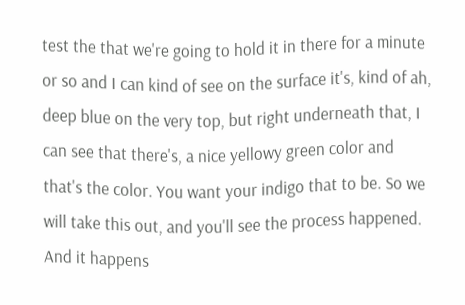test the that we're going to hold it in there for a minute or so and I can kind of see on the surface it's, kind of ah, deep blue on the very top, but right underneath that, I can see that there's, a nice yellowy green color and that's the color. You want your indigo that to be. So we will take this out, and you'll see the process happened. And it happens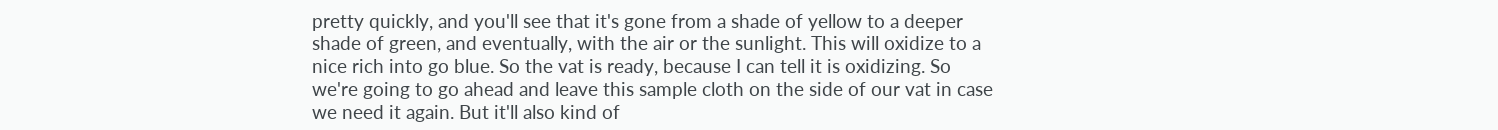pretty quickly, and you'll see that it's gone from a shade of yellow to a deeper shade of green, and eventually, with the air or the sunlight. This will oxidize to a nice rich into go blue. So the vat is ready, because I can tell it is oxidizing. So we're going to go ahead and leave this sample cloth on the side of our vat in case we need it again. But it'll also kind of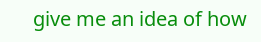give me an idea of how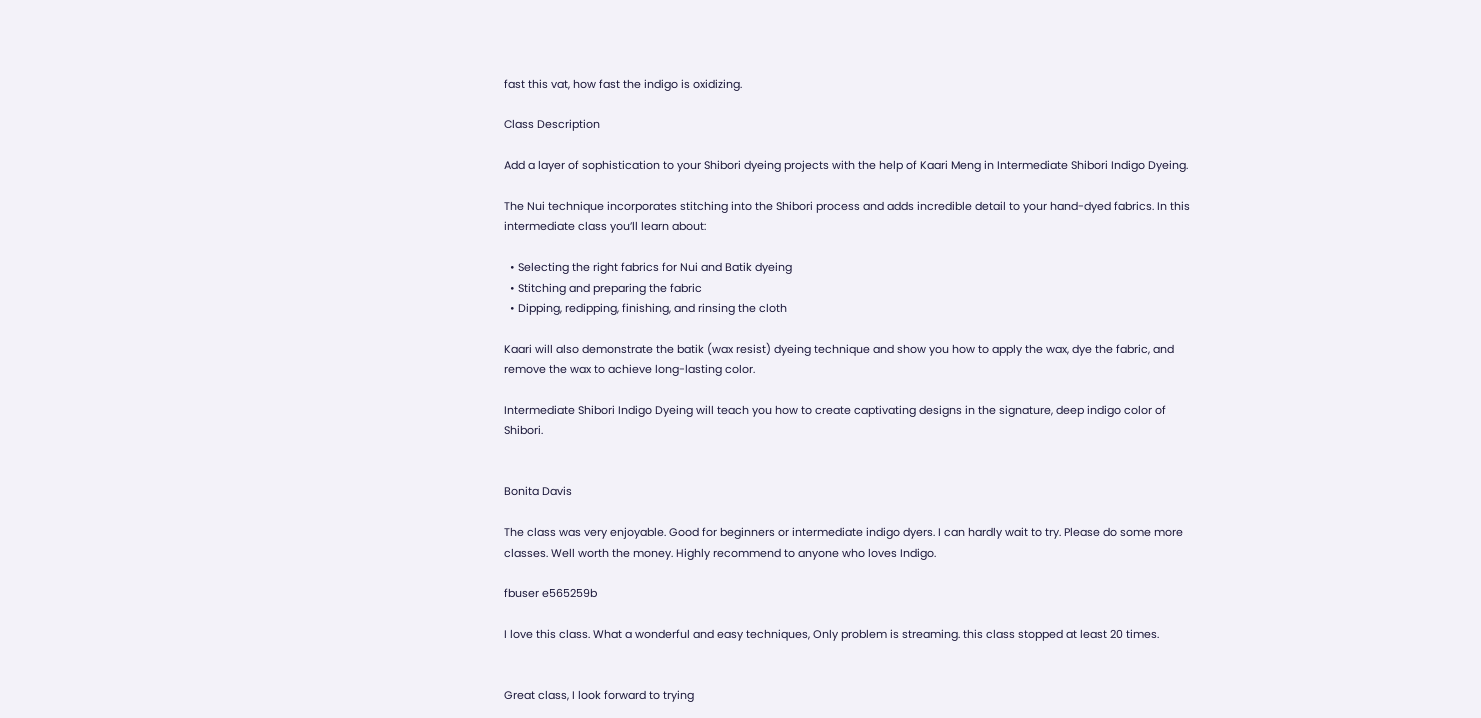fast this vat, how fast the indigo is oxidizing.

Class Description

Add a layer of sophistication to your Shibori dyeing projects with the help of Kaari Meng in Intermediate Shibori Indigo Dyeing.

The Nui technique incorporates stitching into the Shibori process and adds incredible detail to your hand-dyed fabrics. In this intermediate class you’ll learn about:

  • Selecting the right fabrics for Nui and Batik dyeing
  • Stitching and preparing the fabric
  • Dipping, redipping, finishing, and rinsing the cloth

Kaari will also demonstrate the batik (wax resist) dyeing technique and show you how to apply the wax, dye the fabric, and remove the wax to achieve long-lasting color.

Intermediate Shibori Indigo Dyeing will teach you how to create captivating designs in the signature, deep indigo color of Shibori.


Bonita Davis

The class was very enjoyable. Good for beginners or intermediate indigo dyers. I can hardly wait to try. Please do some more classes. Well worth the money. Highly recommend to anyone who loves Indigo.

fbuser e565259b

I love this class. What a wonderful and easy techniques, Only problem is streaming. this class stopped at least 20 times.


Great class, I look forward to trying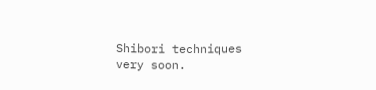Shibori techniques very soon.